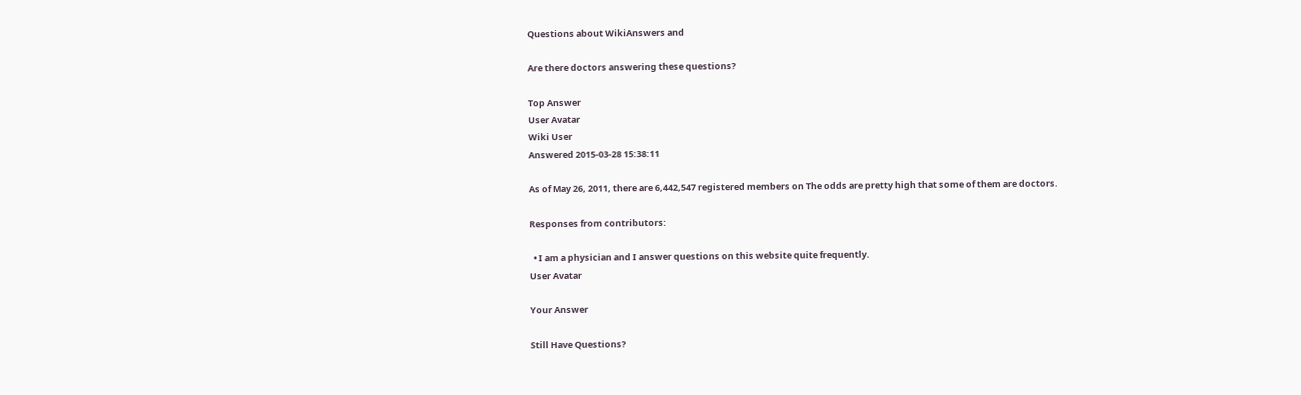Questions about WikiAnswers and

Are there doctors answering these questions?

Top Answer
User Avatar
Wiki User
Answered 2015-03-28 15:38:11

As of May 26, 2011, there are 6,442,547 registered members on The odds are pretty high that some of them are doctors.

Responses from contributors:

  • I am a physician and I answer questions on this website quite frequently.
User Avatar

Your Answer

Still Have Questions?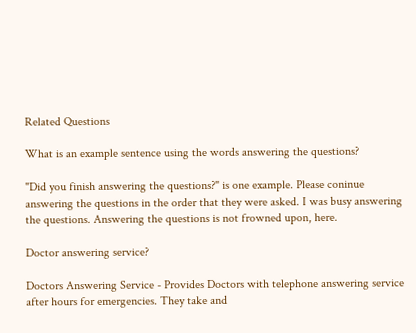Related Questions

What is an example sentence using the words answering the questions?

"Did you finish answering the questions?" is one example. Please coninue answering the questions in the order that they were asked. I was busy answering the questions. Answering the questions is not frowned upon, here.

Doctor answering service?

Doctors Answering Service - Provides Doctors with telephone answering service after hours for emergencies. They take and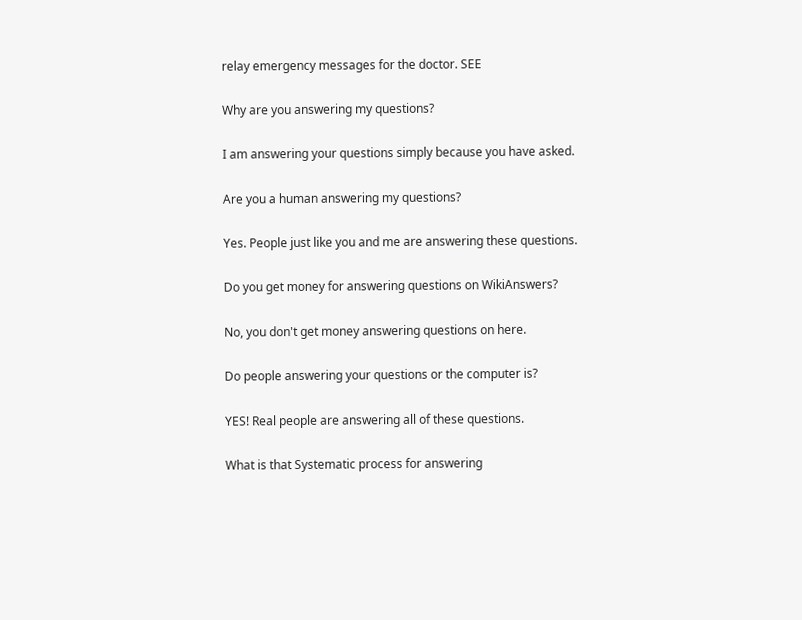relay emergency messages for the doctor. SEE

Why are you answering my questions?

I am answering your questions simply because you have asked.

Are you a human answering my questions?

Yes. People just like you and me are answering these questions.

Do you get money for answering questions on WikiAnswers?

No, you don't get money answering questions on here.

Do people answering your questions or the computer is?

YES! Real people are answering all of these questions.

What is that Systematic process for answering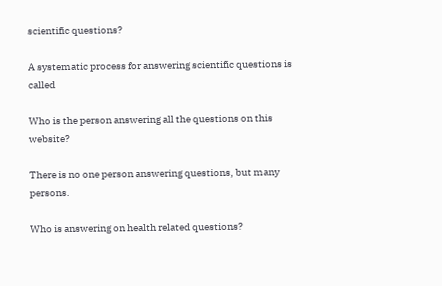scientific questions?

A systematic process for answering scientific questions is called

Who is the person answering all the questions on this website?

There is no one person answering questions, but many persons.

Who is answering on health related questions?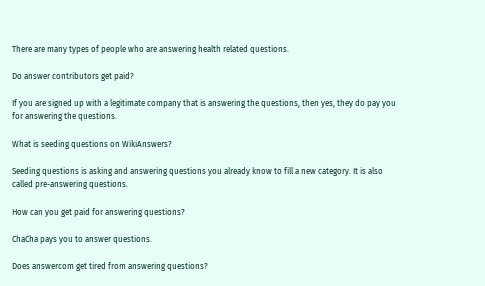There are many types of people who are answering health related questions.

Do answer contributors get paid?

If you are signed up with a legitimate company that is answering the questions, then yes, they do pay you for answering the questions.

What is seeding questions on WikiAnswers?

Seeding questions is asking and answering questions you already know to fill a new category. It is also called pre-answering questions.

How can you get paid for answering questions?

ChaCha pays you to answer questions.

Does answercom get tired from answering questions?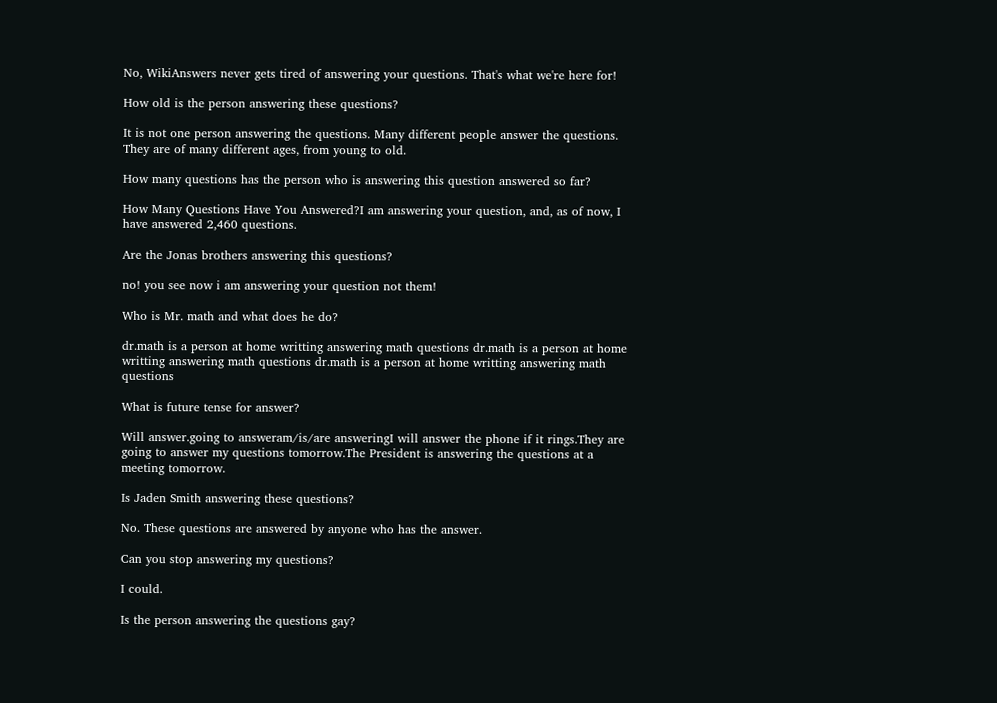No, WikiAnswers never gets tired of answering your questions. That's what we're here for!

How old is the person answering these questions?

It is not one person answering the questions. Many different people answer the questions. They are of many different ages, from young to old.

How many questions has the person who is answering this question answered so far?

How Many Questions Have You Answered?I am answering your question, and, as of now, I have answered 2,460 questions.

Are the Jonas brothers answering this questions?

no! you see now i am answering your question not them!

Who is Mr. math and what does he do?

dr.math is a person at home writting answering math questions dr.math is a person at home writting answering math questions dr.math is a person at home writting answering math questions

What is future tense for answer?

Will answer.going to answeram/is/are answeringI will answer the phone if it rings.They are going to answer my questions tomorrow.The President is answering the questions at a meeting tomorrow.

Is Jaden Smith answering these questions?

No. These questions are answered by anyone who has the answer.

Can you stop answering my questions?

I could.

Is the person answering the questions gay?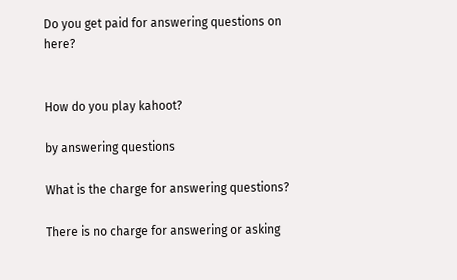Do you get paid for answering questions on here?


How do you play kahoot?

by answering questions

What is the charge for answering questions?

There is no charge for answering or asking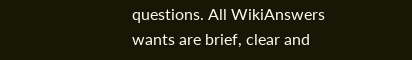questions. All WikiAnswers wants are brief, clear and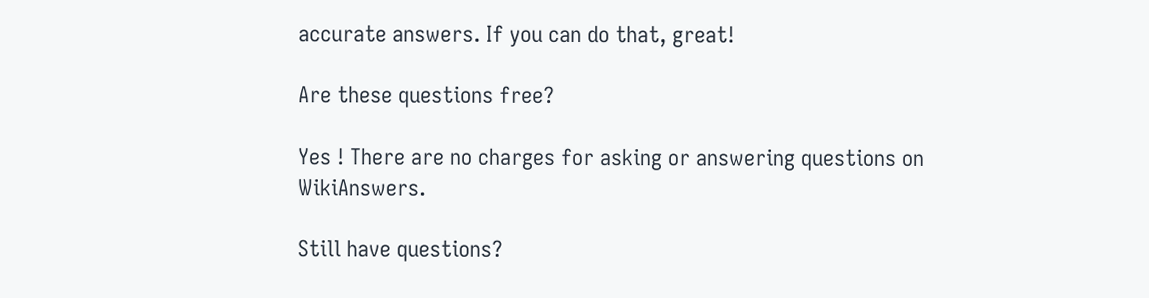accurate answers. If you can do that, great!

Are these questions free?

Yes ! There are no charges for asking or answering questions on WikiAnswers.

Still have questions?